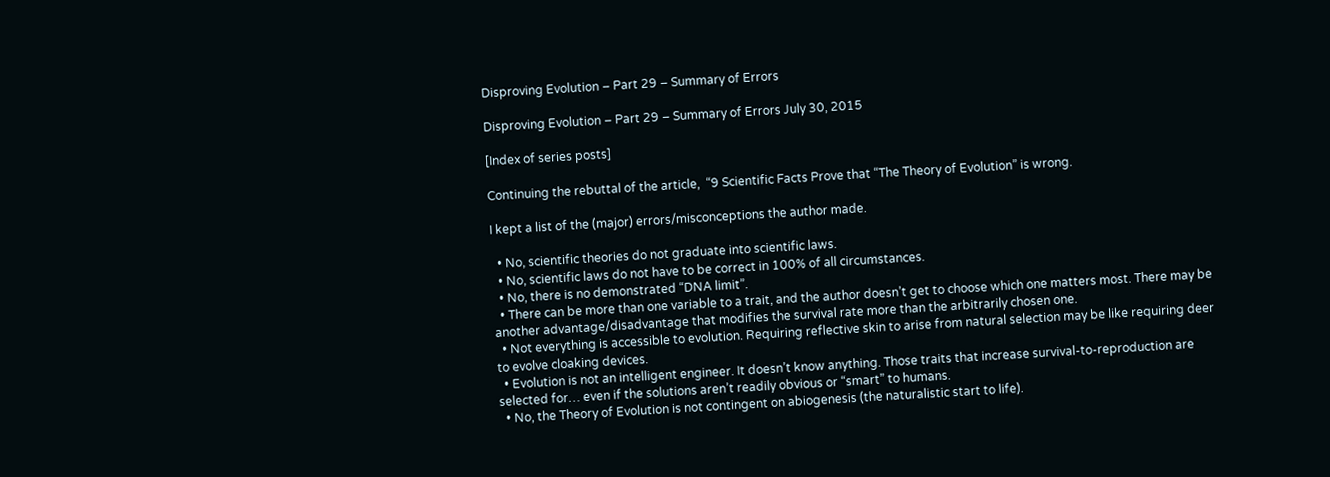Disproving Evolution – Part 29 – Summary of Errors

Disproving Evolution – Part 29 – Summary of Errors July 30, 2015

[Index of series posts]

Continuing the rebuttal of the article,  “9 Scientific Facts Prove that “The Theory of Evolution” is wrong.

I kept a list of the (major) errors/misconceptions the author made.

  • No, scientific theories do not graduate into scientific laws.
  • No, scientific laws do not have to be correct in 100% of all circumstances.
  • No, there is no demonstrated “DNA limit”.
  • There can be more than one variable to a trait, and the author doesn’t get to choose which one matters most. There may be another advantage/disadvantage that modifies the survival rate more than the arbitrarily chosen one.
  • Not everything is accessible to evolution. Requiring reflective skin to arise from natural selection may be like requiring deer to evolve cloaking devices.
  • Evolution is not an intelligent engineer. It doesn’t know anything. Those traits that increase survival-to-reproduction are selected for… even if the solutions aren’t readily obvious or “smart” to humans.
  • No, the Theory of Evolution is not contingent on abiogenesis (the naturalistic start to life).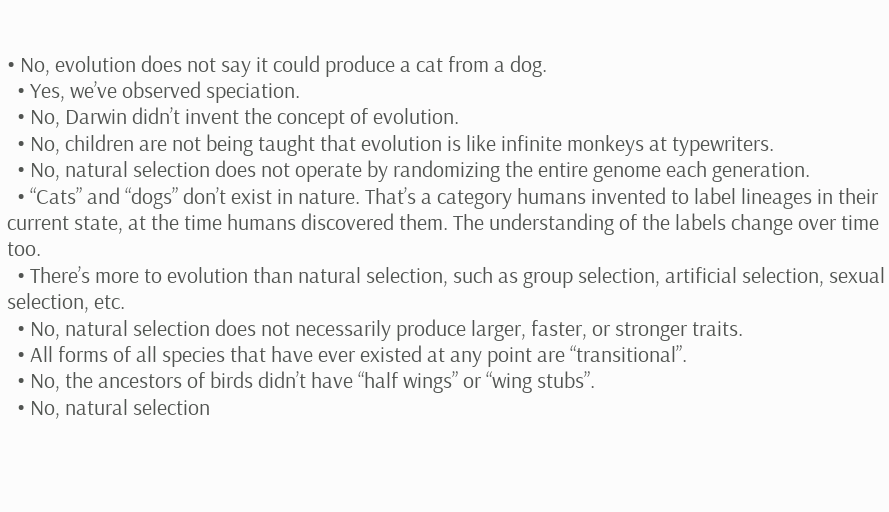• No, evolution does not say it could produce a cat from a dog.
  • Yes, we’ve observed speciation.
  • No, Darwin didn’t invent the concept of evolution.
  • No, children are not being taught that evolution is like infinite monkeys at typewriters.
  • No, natural selection does not operate by randomizing the entire genome each generation.
  • “Cats” and “dogs” don’t exist in nature. That’s a category humans invented to label lineages in their current state, at the time humans discovered them. The understanding of the labels change over time too.
  • There’s more to evolution than natural selection, such as group selection, artificial selection, sexual selection, etc.
  • No, natural selection does not necessarily produce larger, faster, or stronger traits.
  • All forms of all species that have ever existed at any point are “transitional”.
  • No, the ancestors of birds didn’t have “half wings” or “wing stubs”.
  • No, natural selection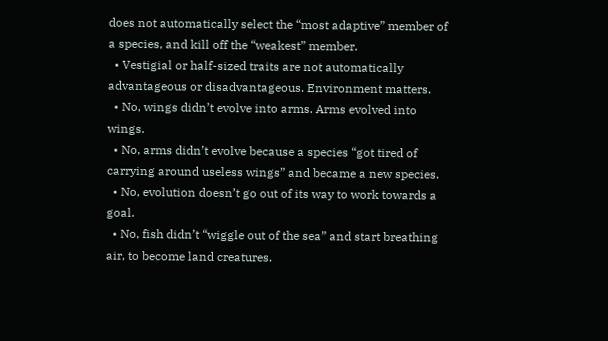does not automatically select the “most adaptive” member of a species, and kill off the “weakest” member.
  • Vestigial or half-sized traits are not automatically advantageous or disadvantageous. Environment matters.
  • No, wings didn’t evolve into arms. Arms evolved into wings.
  • No, arms didn’t evolve because a species “got tired of carrying around useless wings” and became a new species.
  • No, evolution doesn’t go out of its way to work towards a goal.
  • No, fish didn’t “wiggle out of the sea” and start breathing air, to become land creatures.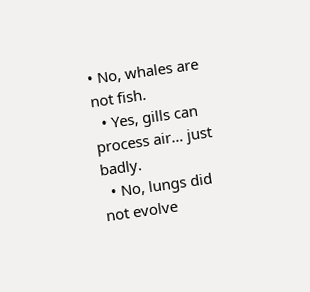• No, whales are not fish.
  • Yes, gills can process air… just badly.
  • No, lungs did not evolve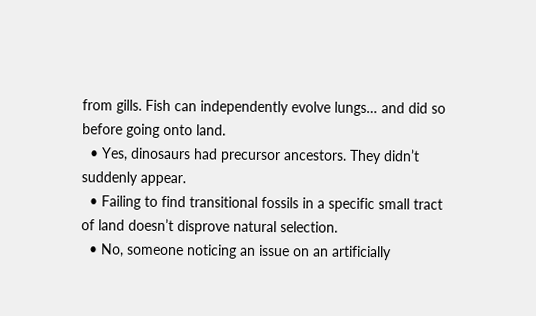from gills. Fish can independently evolve lungs… and did so before going onto land.
  • Yes, dinosaurs had precursor ancestors. They didn’t suddenly appear.
  • Failing to find transitional fossils in a specific small tract of land doesn’t disprove natural selection.
  • No, someone noticing an issue on an artificially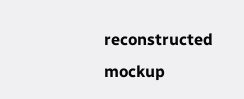reconstructed mockup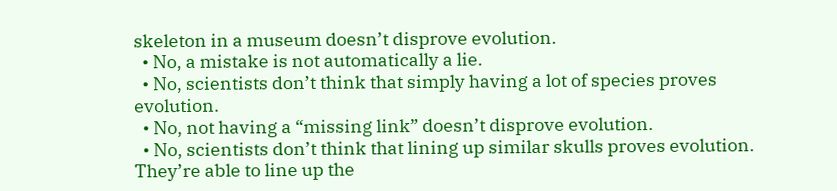skeleton in a museum doesn’t disprove evolution.
  • No, a mistake is not automatically a lie.
  • No, scientists don’t think that simply having a lot of species proves evolution.
  • No, not having a “missing link” doesn’t disprove evolution.
  • No, scientists don’t think that lining up similar skulls proves evolution. They’re able to line up the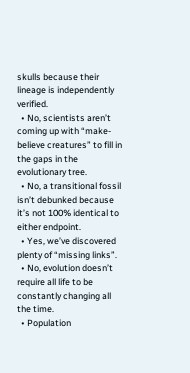skulls because their lineage is independently verified.
  • No, scientists aren’t coming up with “make-believe creatures” to fill in the gaps in the evolutionary tree.
  • No, a transitional fossil isn’t debunked because it’s not 100% identical to either endpoint.
  • Yes, we’ve discovered plenty of “missing links”.
  • No, evolution doesn’t require all life to be constantly changing all the time.
  • Population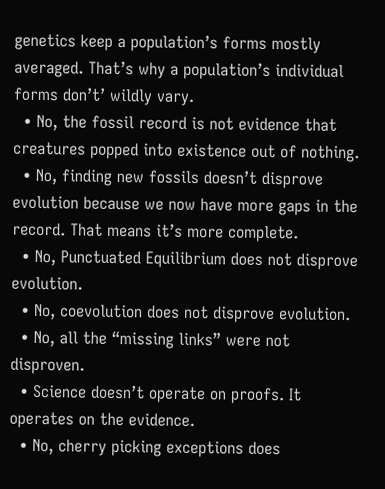genetics keep a population’s forms mostly averaged. That’s why a population’s individual forms don’t’ wildly vary.
  • No, the fossil record is not evidence that creatures popped into existence out of nothing.
  • No, finding new fossils doesn’t disprove evolution because we now have more gaps in the record. That means it’s more complete.
  • No, Punctuated Equilibrium does not disprove evolution.
  • No, coevolution does not disprove evolution.
  • No, all the “missing links” were not disproven.
  • Science doesn’t operate on proofs. It operates on the evidence.
  • No, cherry picking exceptions does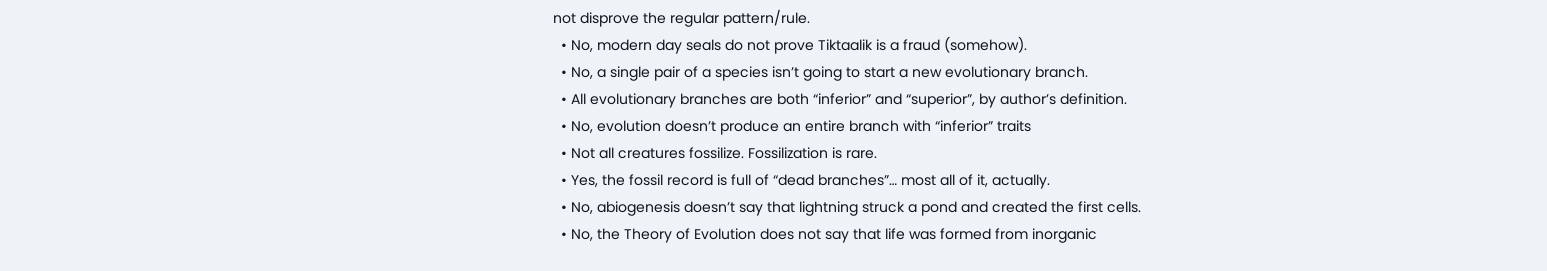not disprove the regular pattern/rule.
  • No, modern day seals do not prove Tiktaalik is a fraud (somehow).
  • No, a single pair of a species isn’t going to start a new evolutionary branch.
  • All evolutionary branches are both “inferior” and “superior”, by author’s definition.
  • No, evolution doesn’t produce an entire branch with “inferior” traits
  • Not all creatures fossilize. Fossilization is rare.
  • Yes, the fossil record is full of “dead branches”… most all of it, actually.
  • No, abiogenesis doesn’t say that lightning struck a pond and created the first cells.
  • No, the Theory of Evolution does not say that life was formed from inorganic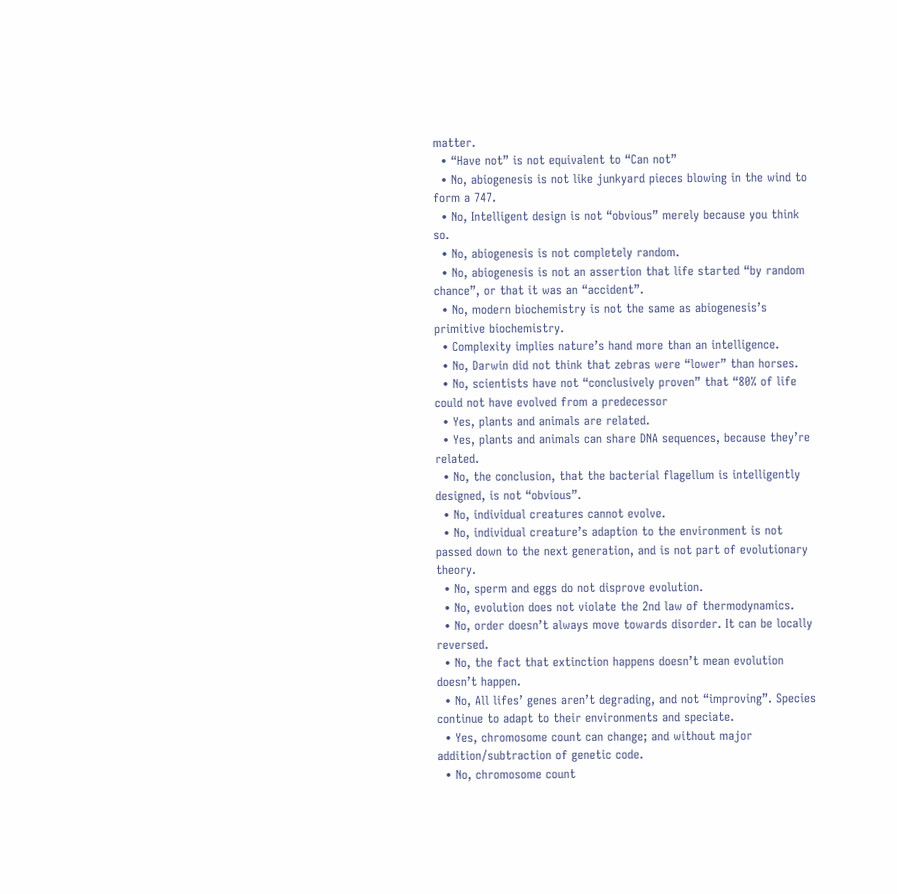matter.
  • “Have not” is not equivalent to “Can not”
  • No, abiogenesis is not like junkyard pieces blowing in the wind to form a 747.
  • No, Intelligent design is not “obvious” merely because you think so.
  • No, abiogenesis is not completely random.
  • No, abiogenesis is not an assertion that life started “by random chance”, or that it was an “accident”.
  • No, modern biochemistry is not the same as abiogenesis’s primitive biochemistry.
  • Complexity implies nature’s hand more than an intelligence.
  • No, Darwin did not think that zebras were “lower” than horses.
  • No, scientists have not “conclusively proven” that “80% of life could not have evolved from a predecessor
  • Yes, plants and animals are related.
  • Yes, plants and animals can share DNA sequences, because they’re related.
  • No, the conclusion, that the bacterial flagellum is intelligently designed, is not “obvious”.
  • No, individual creatures cannot evolve.
  • No, individual creature’s adaption to the environment is not passed down to the next generation, and is not part of evolutionary theory.
  • No, sperm and eggs do not disprove evolution.
  • No, evolution does not violate the 2nd law of thermodynamics.
  • No, order doesn’t always move towards disorder. It can be locally reversed.
  • No, the fact that extinction happens doesn’t mean evolution doesn’t happen.
  • No, All lifes’ genes aren’t degrading, and not “improving”. Species continue to adapt to their environments and speciate.
  • Yes, chromosome count can change; and without major addition/subtraction of genetic code.
  • No, chromosome count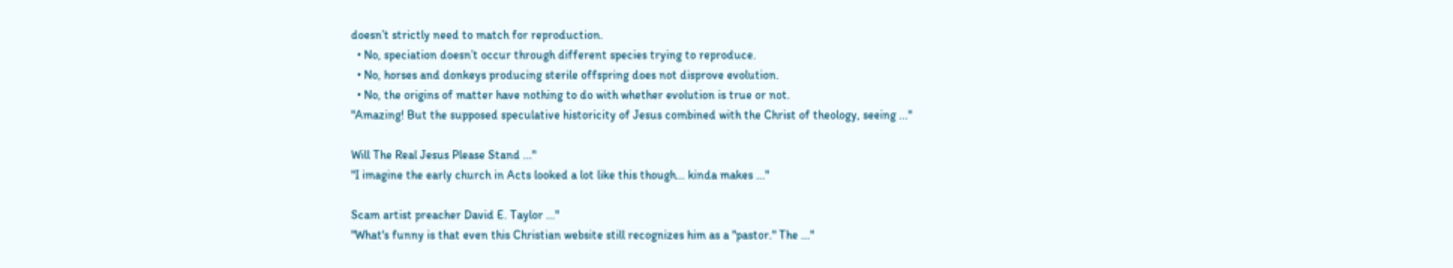doesn’t strictly need to match for reproduction.
  • No, speciation doesn’t occur through different species trying to reproduce.
  • No, horses and donkeys producing sterile offspring does not disprove evolution.
  • No, the origins of matter have nothing to do with whether evolution is true or not.
"Amazing! But the supposed speculative historicity of Jesus combined with the Christ of theology, seeing ..."

Will The Real Jesus Please Stand ..."
"I imagine the early church in Acts looked a lot like this though... kinda makes ..."

Scam artist preacher David E. Taylor ..."
"What's funny is that even this Christian website still recognizes him as a "pastor." The ..."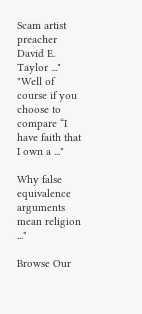Scam artist preacher David E. Taylor ..."
"Well of course if you choose to compare “I have faith that I own a ..."

Why false equivalence arguments mean religion ..."

Browse Our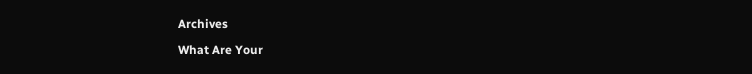Archives

What Are Your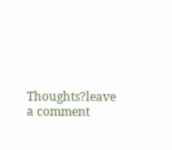Thoughts?leave a comment